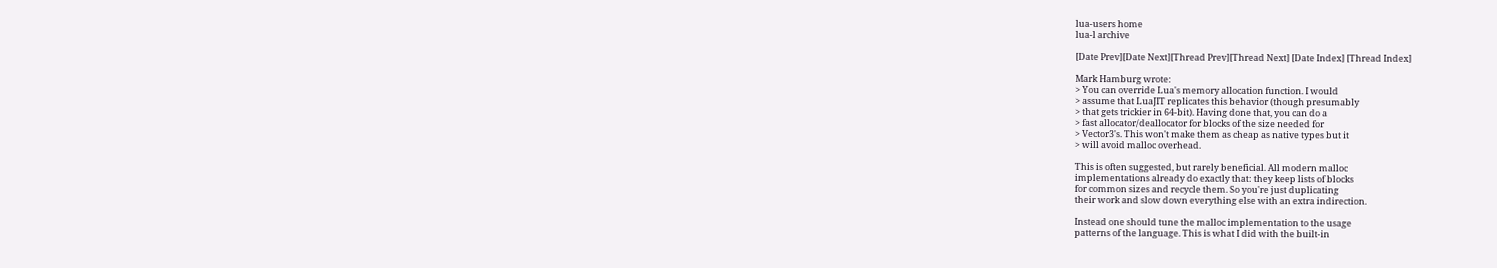lua-users home
lua-l archive

[Date Prev][Date Next][Thread Prev][Thread Next] [Date Index] [Thread Index]

Mark Hamburg wrote:
> You can override Lua's memory allocation function. I would
> assume that LuaJIT replicates this behavior (though presumably
> that gets trickier in 64-bit). Having done that, you can do a
> fast allocator/deallocator for blocks of the size needed for
> Vector3's. This won't make them as cheap as native types but it
> will avoid malloc overhead.

This is often suggested, but rarely beneficial. All modern malloc
implementations already do exactly that: they keep lists of blocks
for common sizes and recycle them. So you're just duplicating
their work and slow down everything else with an extra indirection.

Instead one should tune the malloc implementation to the usage
patterns of the language. This is what I did with the built-in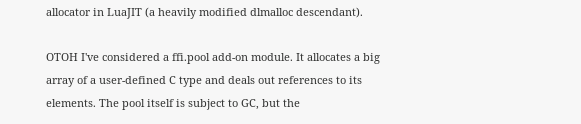allocator in LuaJIT (a heavily modified dlmalloc descendant).

OTOH I've considered a ffi.pool add-on module. It allocates a big
array of a user-defined C type and deals out references to its
elements. The pool itself is subject to GC, but the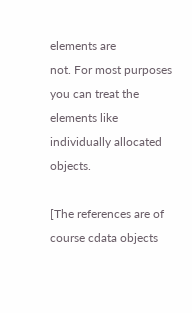elements are
not. For most purposes you can treat the elements like
individually allocated objects.

[The references are of course cdata objects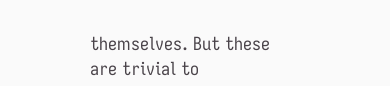themselves. But these
are trivial to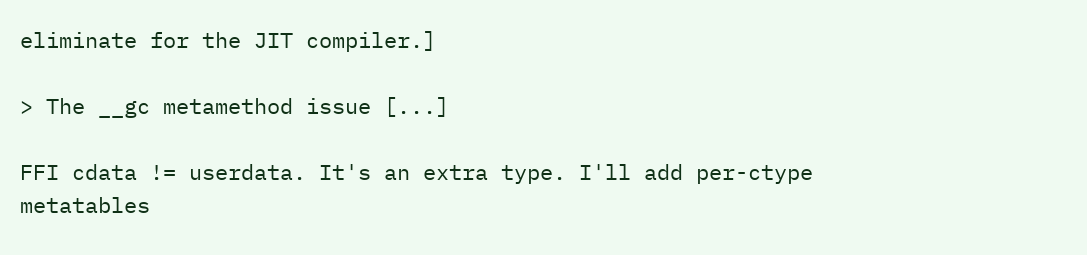eliminate for the JIT compiler.]

> The __gc metamethod issue [...]

FFI cdata != userdata. It's an extra type. I'll add per-ctype
metatables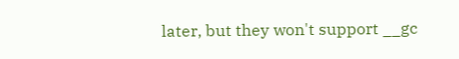later, but they won't support __gc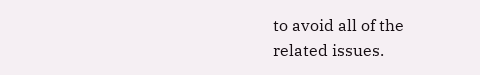to avoid all of the
related issues.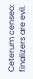Ceterum censeo: finalizers are evil.